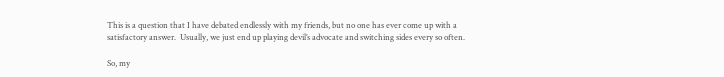This is a question that I have debated endlessly with my friends, but no one has ever come up with a satisfactory answer.  Usually, we just end up playing devil’s advocate and switching sides every so often.

So, my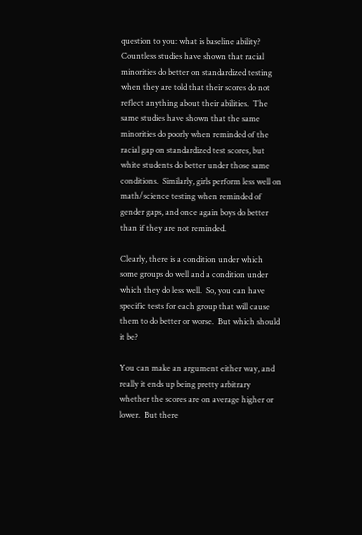question to you: what is baseline ability?  Countless studies have shown that racial minorities do better on standardized testing when they are told that their scores do not reflect anything about their abilities.  The same studies have shown that the same minorities do poorly when reminded of the racial gap on standardized test scores, but white students do better under those same conditions.  Similarly, girls perform less well on math/science testing when reminded of gender gaps, and once again boys do better than if they are not reminded.

Clearly, there is a condition under which some groups do well and a condition under which they do less well.  So, you can have specific tests for each group that will cause them to do better or worse.  But which should it be?

You can make an argument either way, and really it ends up being pretty arbitrary whether the scores are on average higher or lower.  But there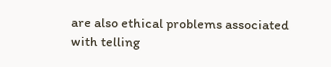are also ethical problems associated with telling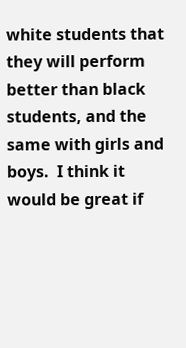white students that they will perform better than black students, and the same with girls and boys.  I think it would be great if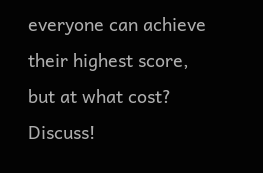everyone can achieve their highest score, but at what cost?  Discuss!